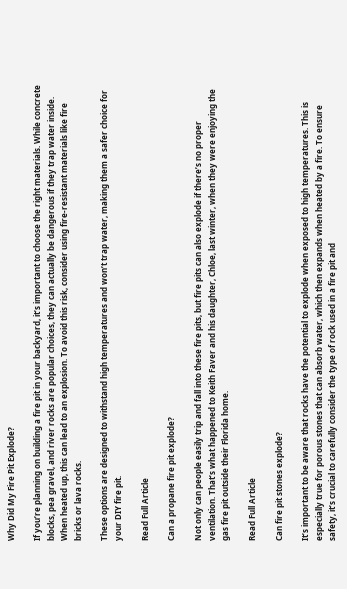Why Did My Fire Pit Explode?

If you’re planning on building a fire pit in your backyard, it’s important to choose the right materials. While concrete blocks, pea gravel, and river rocks are popular choices, they can actually be dangerous if they trap water inside. When heated up, this can lead to an explosion. To avoid this risk, consider using fire-resistant materials like fire bricks or lava rocks.

These options are designed to withstand high temperatures and won’t trap water, making them a safer choice for your DIY fire pit.

Read Full Article

Can a propane fire pit explode?

Not only can people easily trip and fall into these fire pits, but fire pits can also explode if there’s no proper ventilation. That’s what happened to Keith Faver and his daughter, Chloe, last winter, when they were enjoying the gas fire pit outside their Florida home.

Read Full Article

Can fire pit stones explode?

It’s important to be aware that rocks have the potential to explode when exposed to high temperatures. This is especially true for porous stones that can absorb water, which then expands when heated by a fire. To ensure safety, it’s crucial to carefully consider the type of rock used in a fire pit and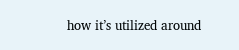how it’s utilized around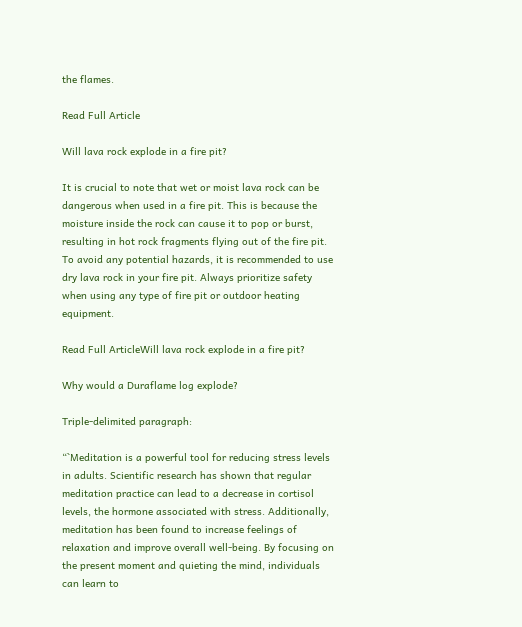the flames.

Read Full Article

Will lava rock explode in a fire pit?

It is crucial to note that wet or moist lava rock can be dangerous when used in a fire pit. This is because the moisture inside the rock can cause it to pop or burst, resulting in hot rock fragments flying out of the fire pit. To avoid any potential hazards, it is recommended to use dry lava rock in your fire pit. Always prioritize safety when using any type of fire pit or outdoor heating equipment.

Read Full ArticleWill lava rock explode in a fire pit?

Why would a Duraflame log explode?

Triple-delimited paragraph:

“`Meditation is a powerful tool for reducing stress levels in adults. Scientific research has shown that regular meditation practice can lead to a decrease in cortisol levels, the hormone associated with stress. Additionally, meditation has been found to increase feelings of relaxation and improve overall well-being. By focusing on the present moment and quieting the mind, individuals can learn to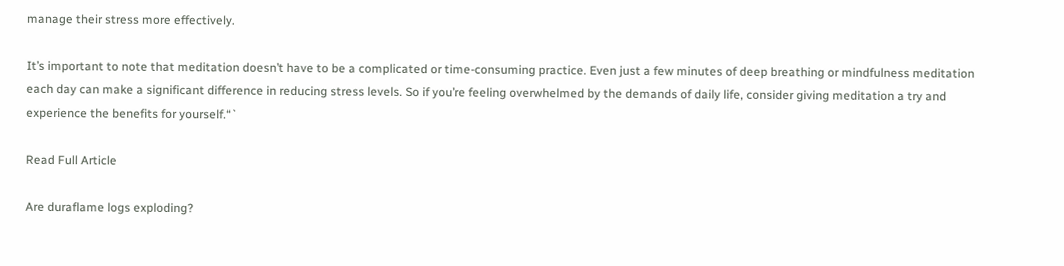manage their stress more effectively.

It’s important to note that meditation doesn’t have to be a complicated or time-consuming practice. Even just a few minutes of deep breathing or mindfulness meditation each day can make a significant difference in reducing stress levels. So if you’re feeling overwhelmed by the demands of daily life, consider giving meditation a try and experience the benefits for yourself.“`

Read Full Article

Are duraflame logs exploding?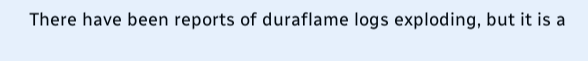There have been reports of duraflame logs exploding, but it is a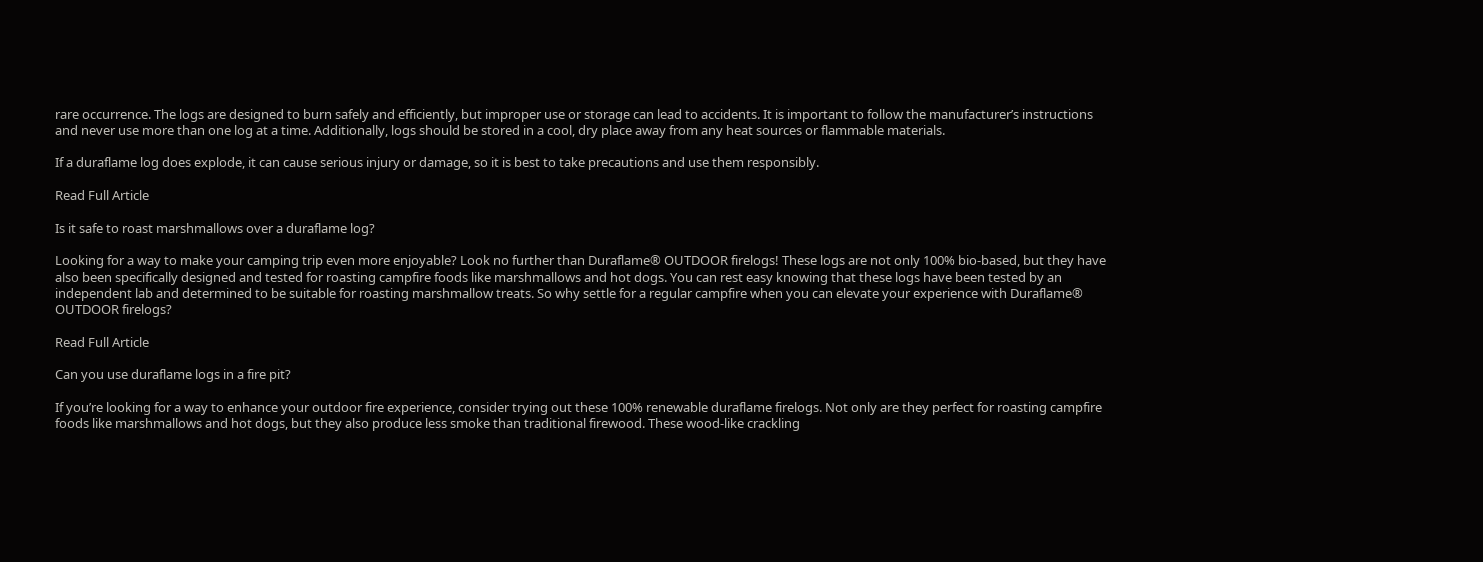rare occurrence. The logs are designed to burn safely and efficiently, but improper use or storage can lead to accidents. It is important to follow the manufacturer’s instructions and never use more than one log at a time. Additionally, logs should be stored in a cool, dry place away from any heat sources or flammable materials.

If a duraflame log does explode, it can cause serious injury or damage, so it is best to take precautions and use them responsibly.

Read Full Article

Is it safe to roast marshmallows over a duraflame log?

Looking for a way to make your camping trip even more enjoyable? Look no further than Duraflame® OUTDOOR firelogs! These logs are not only 100% bio-based, but they have also been specifically designed and tested for roasting campfire foods like marshmallows and hot dogs. You can rest easy knowing that these logs have been tested by an independent lab and determined to be suitable for roasting marshmallow treats. So why settle for a regular campfire when you can elevate your experience with Duraflame® OUTDOOR firelogs?

Read Full Article

Can you use duraflame logs in a fire pit?

If you’re looking for a way to enhance your outdoor fire experience, consider trying out these 100% renewable duraflame firelogs. Not only are they perfect for roasting campfire foods like marshmallows and hot dogs, but they also produce less smoke than traditional firewood. These wood-like crackling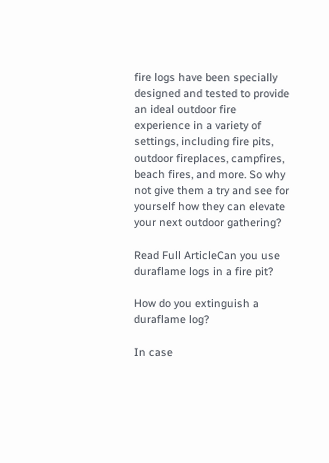fire logs have been specially designed and tested to provide an ideal outdoor fire experience in a variety of settings, including fire pits, outdoor fireplaces, campfires, beach fires, and more. So why not give them a try and see for yourself how they can elevate your next outdoor gathering?

Read Full ArticleCan you use duraflame logs in a fire pit?

How do you extinguish a duraflame log?

In case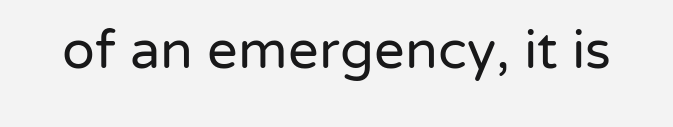of an emergency, it is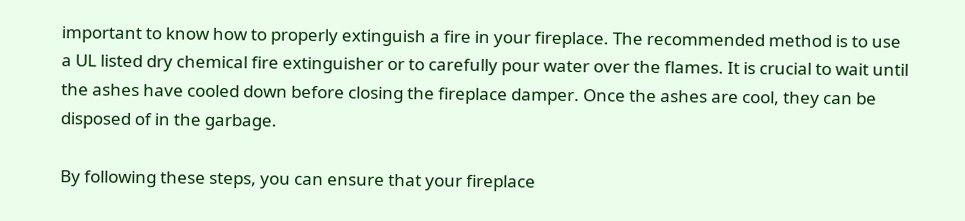important to know how to properly extinguish a fire in your fireplace. The recommended method is to use a UL listed dry chemical fire extinguisher or to carefully pour water over the flames. It is crucial to wait until the ashes have cooled down before closing the fireplace damper. Once the ashes are cool, they can be disposed of in the garbage.

By following these steps, you can ensure that your fireplace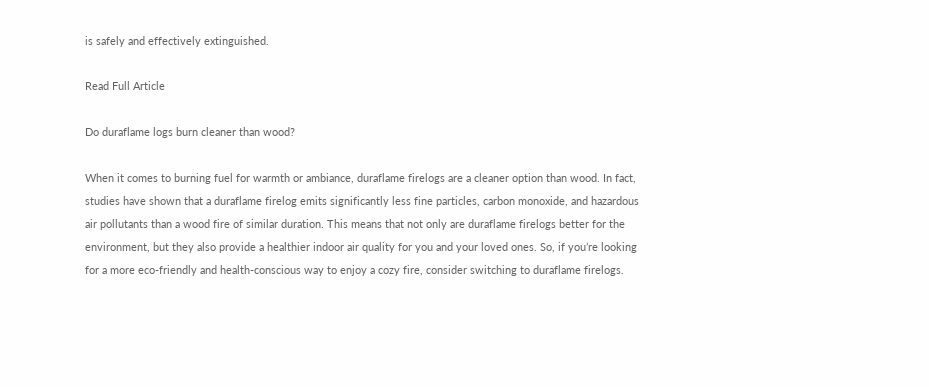is safely and effectively extinguished.

Read Full Article

Do duraflame logs burn cleaner than wood?

When it comes to burning fuel for warmth or ambiance, duraflame firelogs are a cleaner option than wood. In fact, studies have shown that a duraflame firelog emits significantly less fine particles, carbon monoxide, and hazardous air pollutants than a wood fire of similar duration. This means that not only are duraflame firelogs better for the environment, but they also provide a healthier indoor air quality for you and your loved ones. So, if you’re looking for a more eco-friendly and health-conscious way to enjoy a cozy fire, consider switching to duraflame firelogs.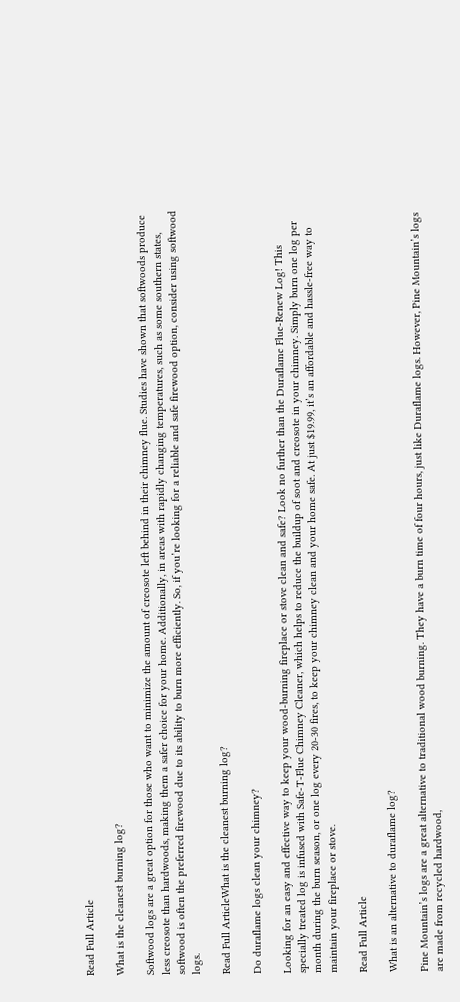Read Full Article

What is the cleanest burning log?

Softwood logs are a great option for those who want to minimize the amount of creosote left behind in their chimney flue. Studies have shown that softwoods produce less creosote than hardwoods, making them a safer choice for your home. Additionally, in areas with rapidly changing temperatures, such as some southern states, softwood is often the preferred firewood due to its ability to burn more efficiently. So, if you’re looking for a reliable and safe firewood option, consider using softwood logs.

Read Full ArticleWhat is the cleanest burning log?

Do duraflame logs clean your chimney?

Looking for an easy and effective way to keep your wood-burning fireplace or stove clean and safe? Look no further than the Duraflame Flue-Renew Log! This specially treated log is infused with Safe-T-Flue Chimney Cleaner, which helps to reduce the buildup of soot and creosote in your chimney. Simply burn one log per month during the burn season, or one log every 20-30 fires, to keep your chimney clean and your home safe. At just $19.99, it’s an affordable and hassle-free way to maintain your fireplace or stove.

Read Full Article

What is an alternative to duraflame log?

Pine Mountain’s logs are a great alternative to traditional wood burning. They have a burn time of four hours, just like Duraflame logs. However, Pine Mountain’s logs are made from recycled hardwood,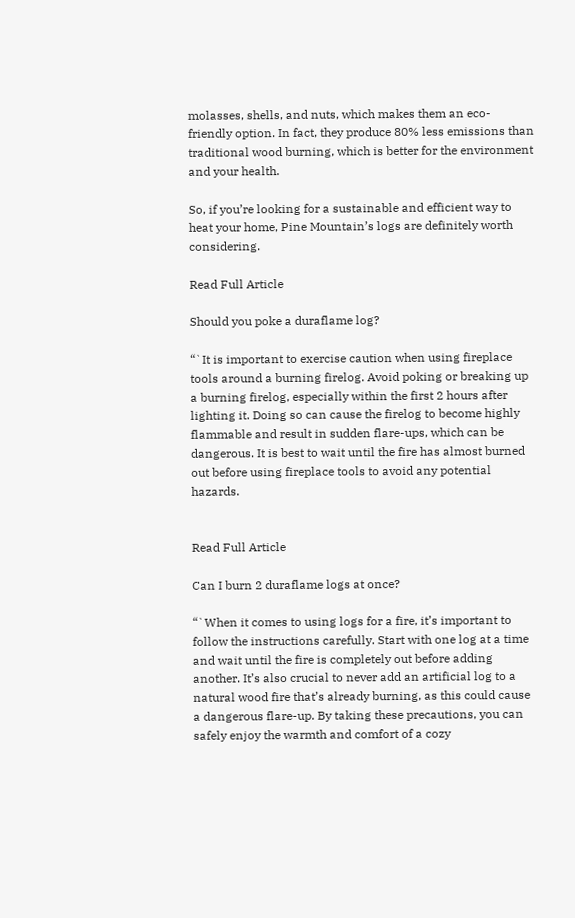molasses, shells, and nuts, which makes them an eco-friendly option. In fact, they produce 80% less emissions than traditional wood burning, which is better for the environment and your health.

So, if you’re looking for a sustainable and efficient way to heat your home, Pine Mountain’s logs are definitely worth considering.

Read Full Article

Should you poke a duraflame log?

“`It is important to exercise caution when using fireplace tools around a burning firelog. Avoid poking or breaking up a burning firelog, especially within the first 2 hours after lighting it. Doing so can cause the firelog to become highly flammable and result in sudden flare-ups, which can be dangerous. It is best to wait until the fire has almost burned out before using fireplace tools to avoid any potential hazards.


Read Full Article

Can I burn 2 duraflame logs at once?

“`When it comes to using logs for a fire, it’s important to follow the instructions carefully. Start with one log at a time and wait until the fire is completely out before adding another. It’s also crucial to never add an artificial log to a natural wood fire that’s already burning, as this could cause a dangerous flare-up. By taking these precautions, you can safely enjoy the warmth and comfort of a cozy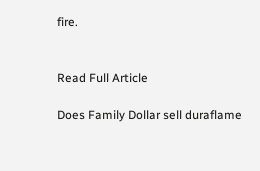fire.


Read Full Article

Does Family Dollar sell duraflame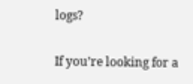logs?

If you’re looking for a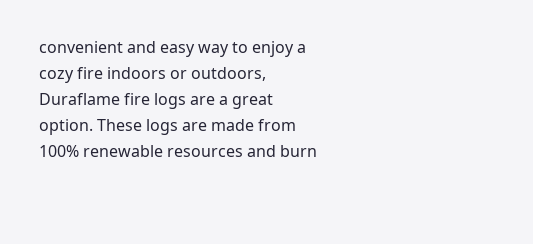convenient and easy way to enjoy a cozy fire indoors or outdoors, Duraflame fire logs are a great option. These logs are made from 100% renewable resources and burn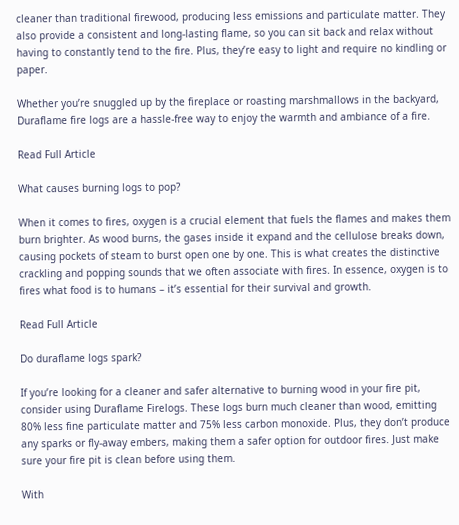cleaner than traditional firewood, producing less emissions and particulate matter. They also provide a consistent and long-lasting flame, so you can sit back and relax without having to constantly tend to the fire. Plus, they’re easy to light and require no kindling or paper.

Whether you’re snuggled up by the fireplace or roasting marshmallows in the backyard, Duraflame fire logs are a hassle-free way to enjoy the warmth and ambiance of a fire.

Read Full Article

What causes burning logs to pop?

When it comes to fires, oxygen is a crucial element that fuels the flames and makes them burn brighter. As wood burns, the gases inside it expand and the cellulose breaks down, causing pockets of steam to burst open one by one. This is what creates the distinctive crackling and popping sounds that we often associate with fires. In essence, oxygen is to fires what food is to humans – it’s essential for their survival and growth.

Read Full Article

Do duraflame logs spark?

If you’re looking for a cleaner and safer alternative to burning wood in your fire pit, consider using Duraflame Firelogs. These logs burn much cleaner than wood, emitting 80% less fine particulate matter and 75% less carbon monoxide. Plus, they don’t produce any sparks or fly-away embers, making them a safer option for outdoor fires. Just make sure your fire pit is clean before using them.

With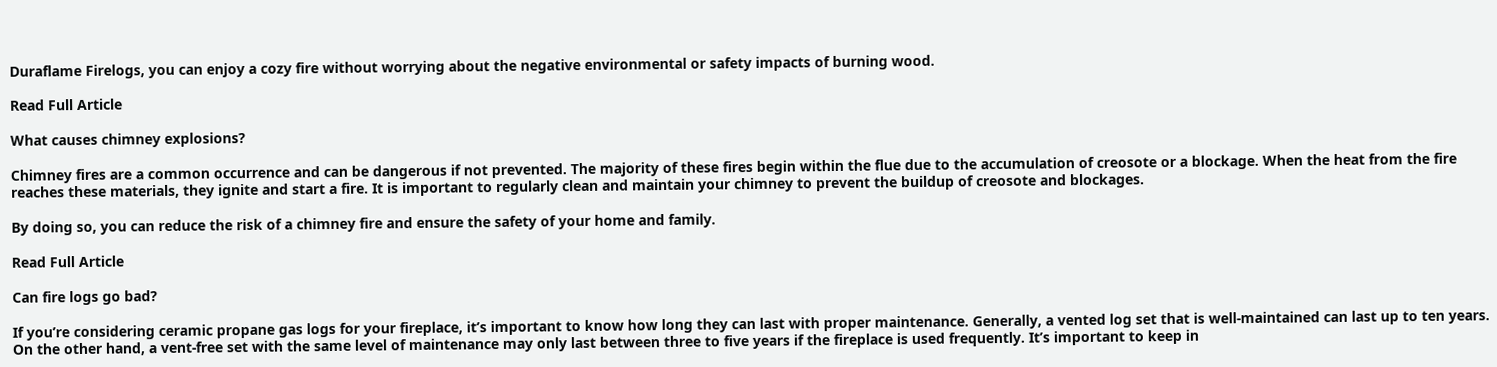Duraflame Firelogs, you can enjoy a cozy fire without worrying about the negative environmental or safety impacts of burning wood.

Read Full Article

What causes chimney explosions?

Chimney fires are a common occurrence and can be dangerous if not prevented. The majority of these fires begin within the flue due to the accumulation of creosote or a blockage. When the heat from the fire reaches these materials, they ignite and start a fire. It is important to regularly clean and maintain your chimney to prevent the buildup of creosote and blockages.

By doing so, you can reduce the risk of a chimney fire and ensure the safety of your home and family.

Read Full Article

Can fire logs go bad?

If you’re considering ceramic propane gas logs for your fireplace, it’s important to know how long they can last with proper maintenance. Generally, a vented log set that is well-maintained can last up to ten years. On the other hand, a vent-free set with the same level of maintenance may only last between three to five years if the fireplace is used frequently. It’s important to keep in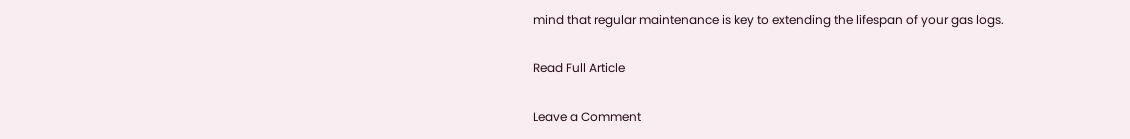mind that regular maintenance is key to extending the lifespan of your gas logs.

Read Full Article

Leave a Comment